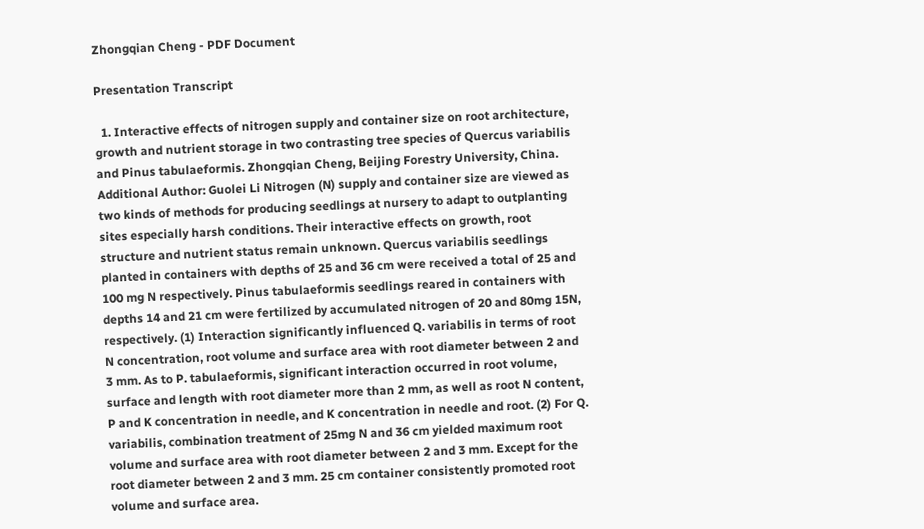Zhongqian Cheng - PDF Document

Presentation Transcript

  1. Interactive effects of nitrogen supply and container size on root architecture, growth and nutrient storage in two contrasting tree species of Quercus variabilis and Pinus tabulaeformis. Zhongqian Cheng, Beijing Forestry University, China. Additional Author: Guolei Li Nitrogen (N) supply and container size are viewed as two kinds of methods for producing seedlings at nursery to adapt to outplanting sites especially harsh conditions. Their interactive effects on growth, root structure and nutrient status remain unknown. Quercus variabilis seedlings planted in containers with depths of 25 and 36 cm were received a total of 25 and 100 mg N respectively. Pinus tabulaeformis seedlings reared in containers with depths 14 and 21 cm were fertilized by accumulated nitrogen of 20 and 80mg 15N, respectively. (1) Interaction significantly influenced Q. variabilis in terms of root N concentration, root volume and surface area with root diameter between 2 and 3 mm. As to P. tabulaeformis, significant interaction occurred in root volume, surface and length with root diameter more than 2 mm, as well as root N content, P and K concentration in needle, and K concentration in needle and root. (2) For Q. variabilis, combination treatment of 25mg N and 36 cm yielded maximum root volume and surface area with root diameter between 2 and 3 mm. Except for the root diameter between 2 and 3 mm. 25 cm container consistently promoted root volume and surface area.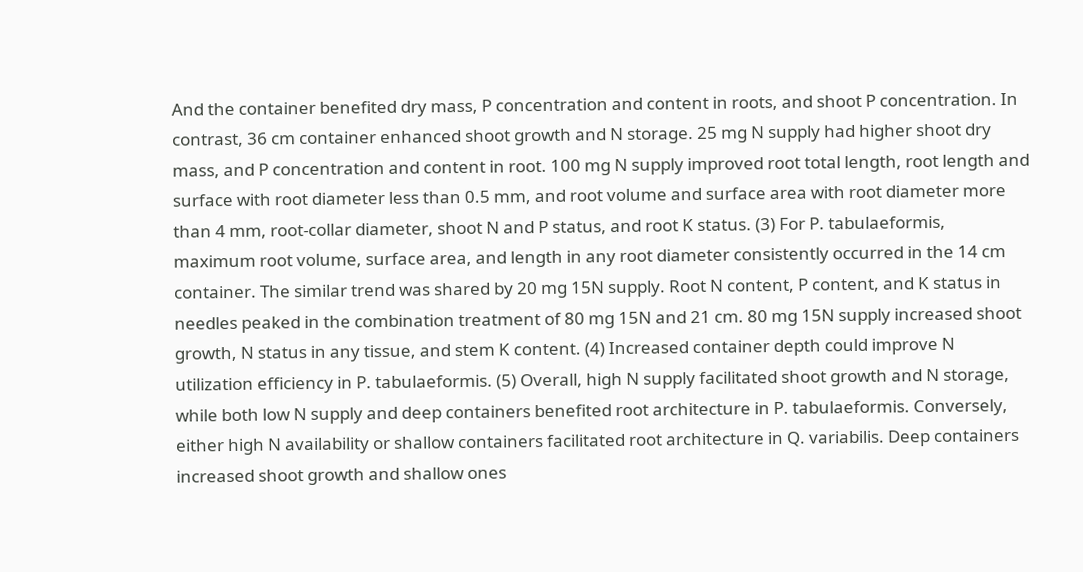And the container benefited dry mass, P concentration and content in roots, and shoot P concentration. In contrast, 36 cm container enhanced shoot growth and N storage. 25 mg N supply had higher shoot dry mass, and P concentration and content in root. 100 mg N supply improved root total length, root length and surface with root diameter less than 0.5 mm, and root volume and surface area with root diameter more than 4 mm, root-collar diameter, shoot N and P status, and root K status. (3) For P. tabulaeformis, maximum root volume, surface area, and length in any root diameter consistently occurred in the 14 cm container. The similar trend was shared by 20 mg 15N supply. Root N content, P content, and K status in needles peaked in the combination treatment of 80 mg 15N and 21 cm. 80 mg 15N supply increased shoot growth, N status in any tissue, and stem K content. (4) Increased container depth could improve N utilization efficiency in P. tabulaeformis. (5) Overall, high N supply facilitated shoot growth and N storage, while both low N supply and deep containers benefited root architecture in P. tabulaeformis. Conversely, either high N availability or shallow containers facilitated root architecture in Q. variabilis. Deep containers increased shoot growth and shallow ones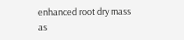enhanced root dry mass as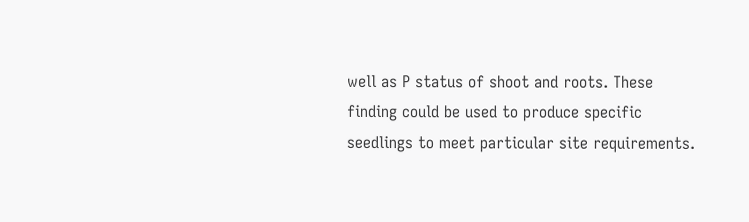well as P status of shoot and roots. These finding could be used to produce specific seedlings to meet particular site requirements.